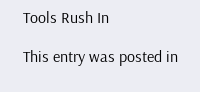Tools Rush In

This entry was posted in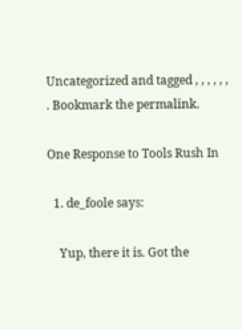Uncategorized and tagged , , , , , , . Bookmark the permalink.

One Response to Tools Rush In

  1. de_foole says:

    Yup, there it is. Got the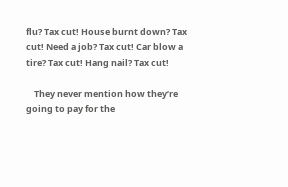flu? Tax cut! House burnt down? Tax cut! Need a job? Tax cut! Car blow a tire? Tax cut! Hang nail? Tax cut!

    They never mention how they’re going to pay for the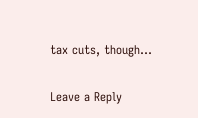tax cuts, though…

Leave a Reply